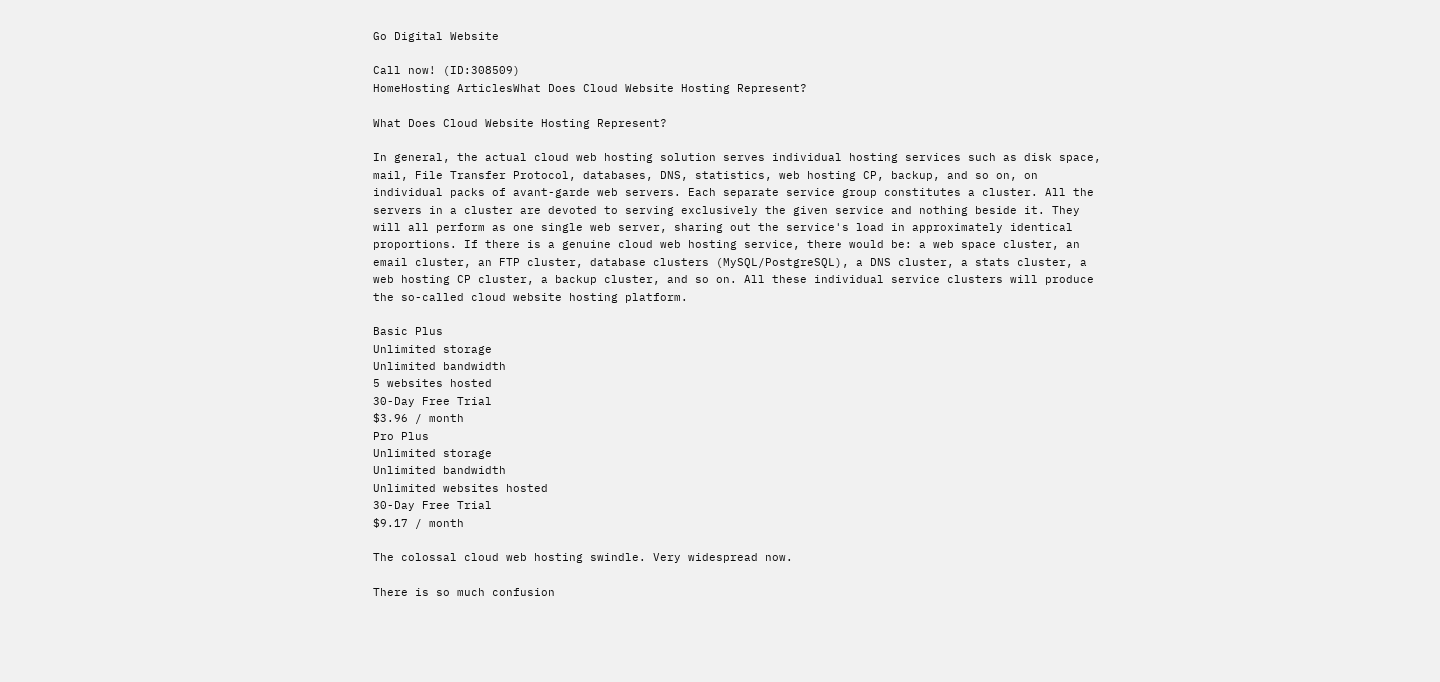Go Digital Website

Call now! (ID:308509)
HomeHosting ArticlesWhat Does Cloud Website Hosting Represent?

What Does Cloud Website Hosting Represent?

In general, the actual cloud web hosting solution serves individual hosting services such as disk space, mail, File Transfer Protocol, databases, DNS, statistics, web hosting CP, backup, and so on, on individual packs of avant-garde web servers. Each separate service group constitutes a cluster. All the servers in a cluster are devoted to serving exclusively the given service and nothing beside it. They will all perform as one single web server, sharing out the service's load in approximately identical proportions. If there is a genuine cloud web hosting service, there would be: a web space cluster, an email cluster, an FTP cluster, database clusters (MySQL/PostgreSQL), a DNS cluster, a stats cluster, a web hosting CP cluster, a backup cluster, and so on. All these individual service clusters will produce the so-called cloud website hosting platform.

Basic Plus
Unlimited storage
Unlimited bandwidth
5 websites hosted
30-Day Free Trial
$3.96 / month
Pro Plus
Unlimited storage
Unlimited bandwidth
Unlimited websites hosted
30-Day Free Trial
$9.17 / month

The colossal cloud web hosting swindle. Very widespread now.

There is so much confusion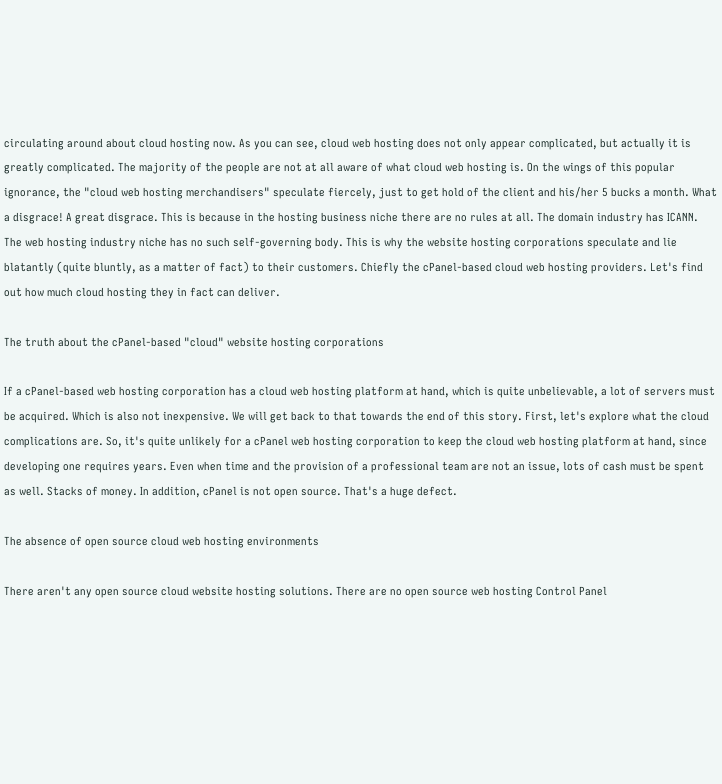circulating around about cloud hosting now. As you can see, cloud web hosting does not only appear complicated, but actually it is greatly complicated. The majority of the people are not at all aware of what cloud web hosting is. On the wings of this popular ignorance, the "cloud web hosting merchandisers" speculate fiercely, just to get hold of the client and his/her 5 bucks a month. What a disgrace! A great disgrace. This is because in the hosting business niche there are no rules at all. The domain industry has ICANN. The web hosting industry niche has no such self-governing body. This is why the website hosting corporations speculate and lie blatantly (quite bluntly, as a matter of fact) to their customers. Chiefly the cPanel-based cloud web hosting providers. Let's find out how much cloud hosting they in fact can deliver.

The truth about the cPanel-based "cloud" website hosting corporations

If a cPanel-based web hosting corporation has a cloud web hosting platform at hand, which is quite unbelievable, a lot of servers must be acquired. Which is also not inexpensive. We will get back to that towards the end of this story. First, let's explore what the cloud complications are. So, it's quite unlikely for a cPanel web hosting corporation to keep the cloud web hosting platform at hand, since developing one requires years. Even when time and the provision of a professional team are not an issue, lots of cash must be spent as well. Stacks of money. In addition, cPanel is not open source. That's a huge defect.

The absence of open source cloud web hosting environments

There aren't any open source cloud website hosting solutions. There are no open source web hosting Control Panel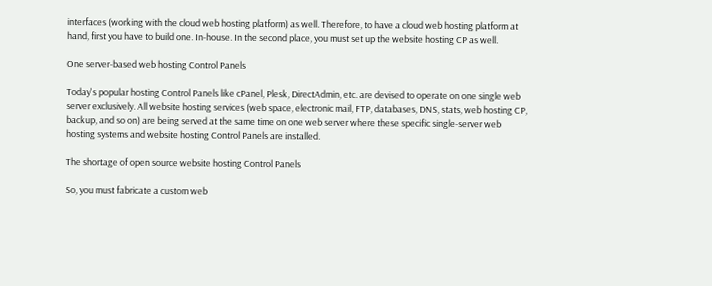interfaces (working with the cloud web hosting platform) as well. Therefore, to have a cloud web hosting platform at hand, first you have to build one. In-house. In the second place, you must set up the website hosting CP as well.

One server-based web hosting Control Panels

Today's popular hosting Control Panels like cPanel, Plesk, DirectAdmin, etc. are devised to operate on one single web server exclusively. All website hosting services (web space, electronic mail, FTP, databases, DNS, stats, web hosting CP, backup, and so on) are being served at the same time on one web server where these specific single-server web hosting systems and website hosting Control Panels are installed.

The shortage of open source website hosting Control Panels

So, you must fabricate a custom web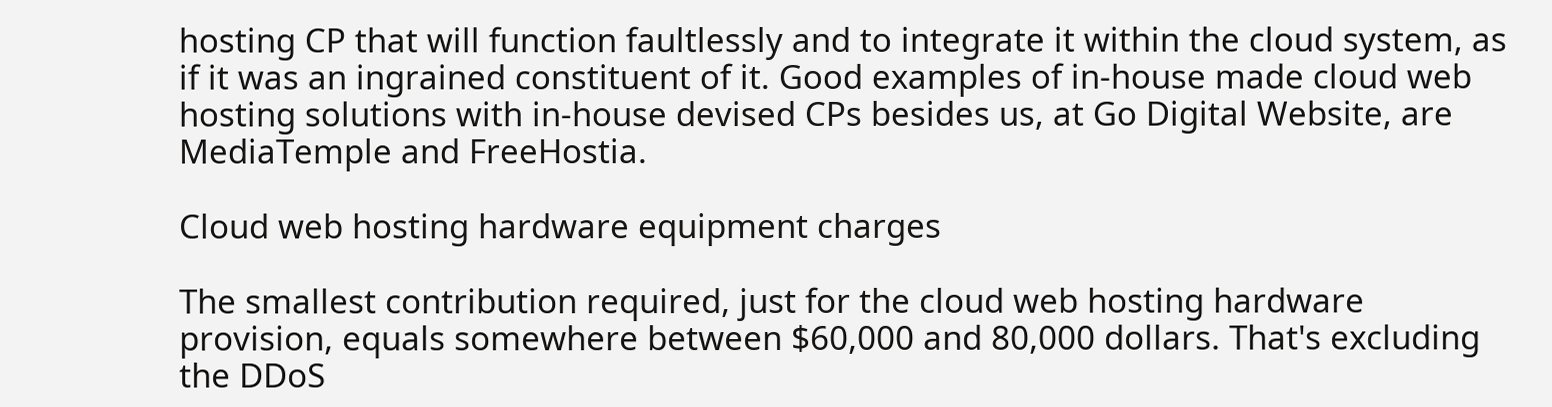hosting CP that will function faultlessly and to integrate it within the cloud system, as if it was an ingrained constituent of it. Good examples of in-house made cloud web hosting solutions with in-house devised CPs besides us, at Go Digital Website, are MediaTemple and FreeHostia.

Cloud web hosting hardware equipment charges

The smallest contribution required, just for the cloud web hosting hardware provision, equals somewhere between $60,000 and 80,000 dollars. That's excluding the DDoS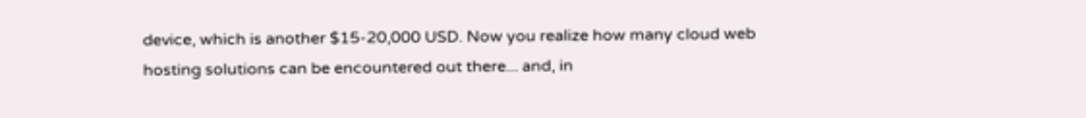device, which is another $15-20,000 USD. Now you realize how many cloud web hosting solutions can be encountered out there... and, in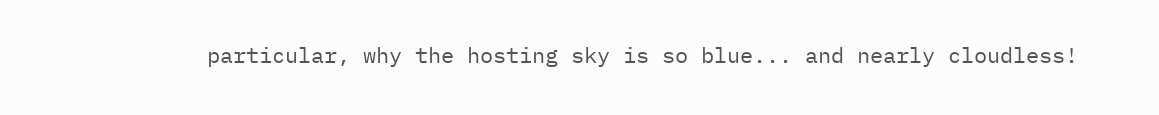particular, why the hosting sky is so blue... and nearly cloudless!